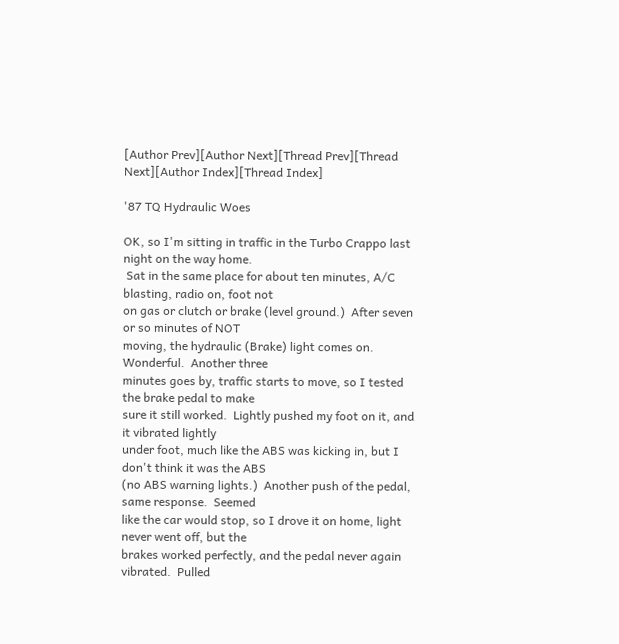[Author Prev][Author Next][Thread Prev][Thread Next][Author Index][Thread Index]

'87 TQ Hydraulic Woes

OK, so I'm sitting in traffic in the Turbo Crappo last night on the way home.
 Sat in the same place for about ten minutes, A/C blasting, radio on, foot not
on gas or clutch or brake (level ground.)  After seven or so minutes of NOT
moving, the hydraulic (Brake) light comes on.  Wonderful.  Another three
minutes goes by, traffic starts to move, so I tested the brake pedal to make
sure it still worked.  Lightly pushed my foot on it, and it vibrated lightly
under foot, much like the ABS was kicking in, but I don't think it was the ABS
(no ABS warning lights.)  Another push of the pedal, same response.  Seemed
like the car would stop, so I drove it on home, light never went off, but the
brakes worked perfectly, and the pedal never again vibrated.  Pulled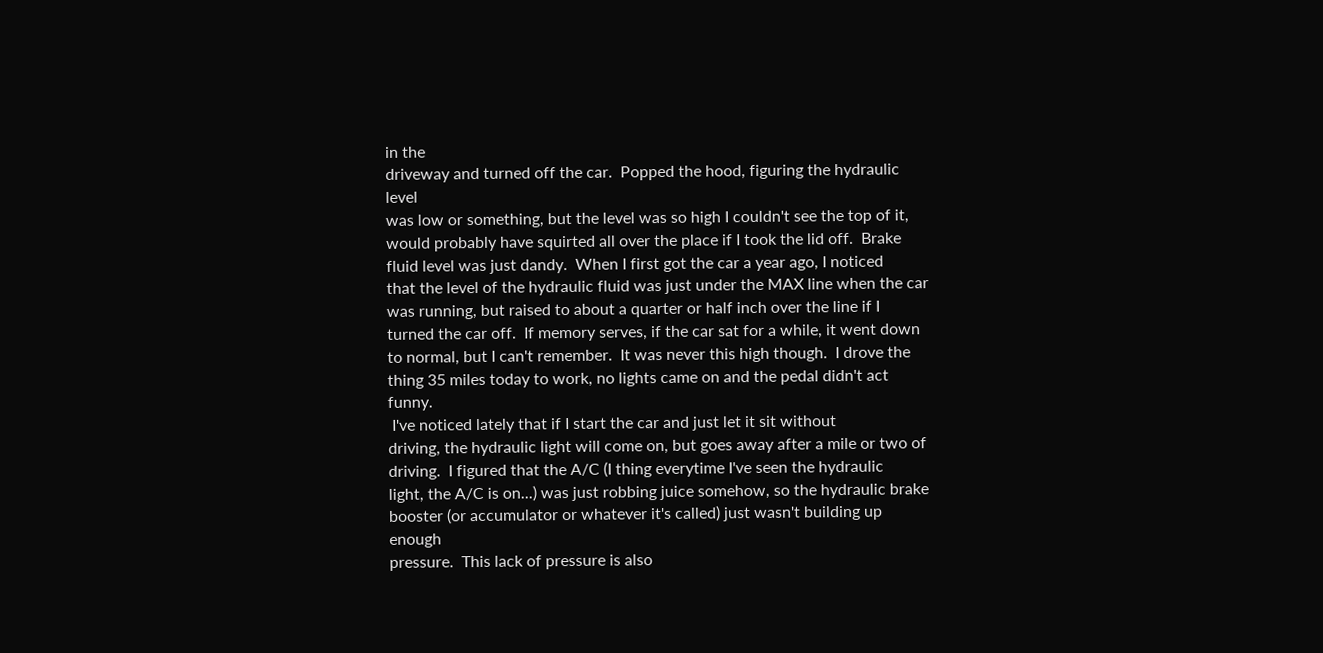in the
driveway and turned off the car.  Popped the hood, figuring the hydraulic level
was low or something, but the level was so high I couldn't see the top of it,
would probably have squirted all over the place if I took the lid off.  Brake
fluid level was just dandy.  When I first got the car a year ago, I noticed
that the level of the hydraulic fluid was just under the MAX line when the car
was running, but raised to about a quarter or half inch over the line if I
turned the car off.  If memory serves, if the car sat for a while, it went down
to normal, but I can't remember.  It was never this high though.  I drove the
thing 35 miles today to work, no lights came on and the pedal didn't act funny.
 I've noticed lately that if I start the car and just let it sit without
driving, the hydraulic light will come on, but goes away after a mile or two of
driving.  I figured that the A/C (I thing everytime I've seen the hydraulic
light, the A/C is on...) was just robbing juice somehow, so the hydraulic brake
booster (or accumulator or whatever it's called) just wasn't building up enough
pressure.  This lack of pressure is also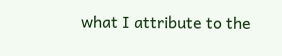what I attribute to the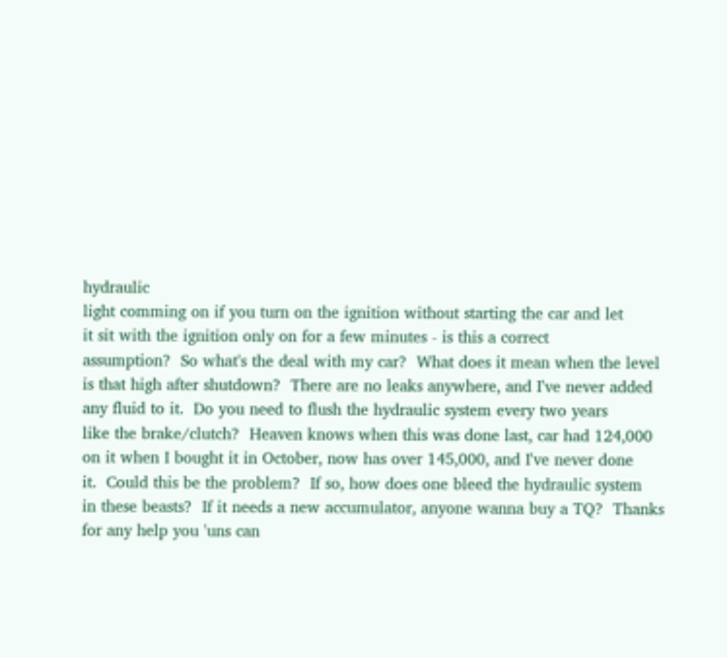hydraulic
light comming on if you turn on the ignition without starting the car and let
it sit with the ignition only on for a few minutes - is this a correct
assumption?  So what's the deal with my car?  What does it mean when the level
is that high after shutdown?  There are no leaks anywhere, and I've never added
any fluid to it.  Do you need to flush the hydraulic system every two years
like the brake/clutch?  Heaven knows when this was done last, car had 124,000
on it when I bought it in October, now has over 145,000, and I've never done
it.  Could this be the problem?  If so, how does one bleed the hydraulic system
in these beasts?  If it needs a new accumulator, anyone wanna buy a TQ?  Thanks
for any help you 'uns can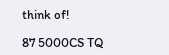think of!

87 5000CS TQ